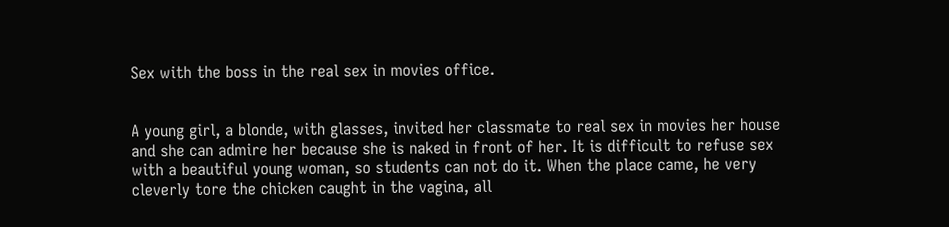Sex with the boss in the real sex in movies office.


A young girl, a blonde, with glasses, invited her classmate to real sex in movies her house and she can admire her because she is naked in front of her. It is difficult to refuse sex with a beautiful young woman, so students can not do it. When the place came, he very cleverly tore the chicken caught in the vagina, all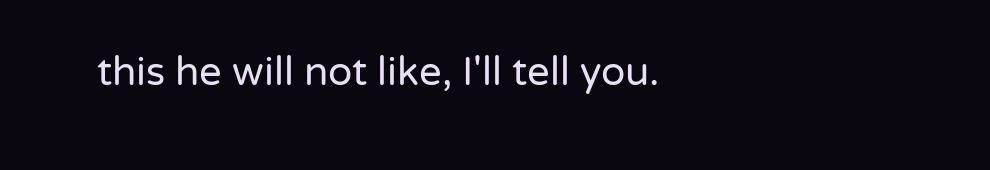this he will not like, I'll tell you.